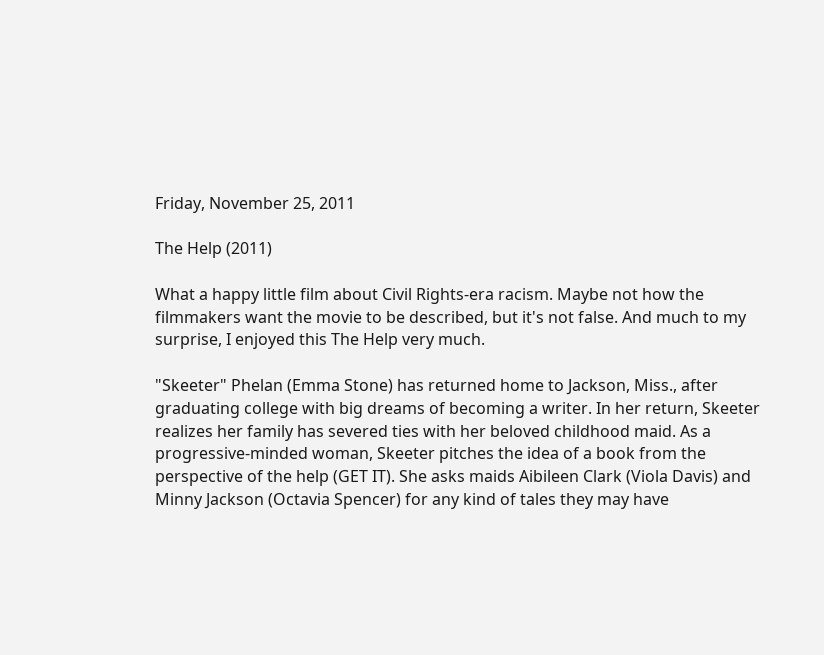Friday, November 25, 2011

The Help (2011)

What a happy little film about Civil Rights-era racism. Maybe not how the filmmakers want the movie to be described, but it's not false. And much to my surprise, I enjoyed this The Help very much.

"Skeeter" Phelan (Emma Stone) has returned home to Jackson, Miss., after graduating college with big dreams of becoming a writer. In her return, Skeeter realizes her family has severed ties with her beloved childhood maid. As a progressive-minded woman, Skeeter pitches the idea of a book from the perspective of the help (GET IT). She asks maids Aibileen Clark (Viola Davis) and Minny Jackson (Octavia Spencer) for any kind of tales they may have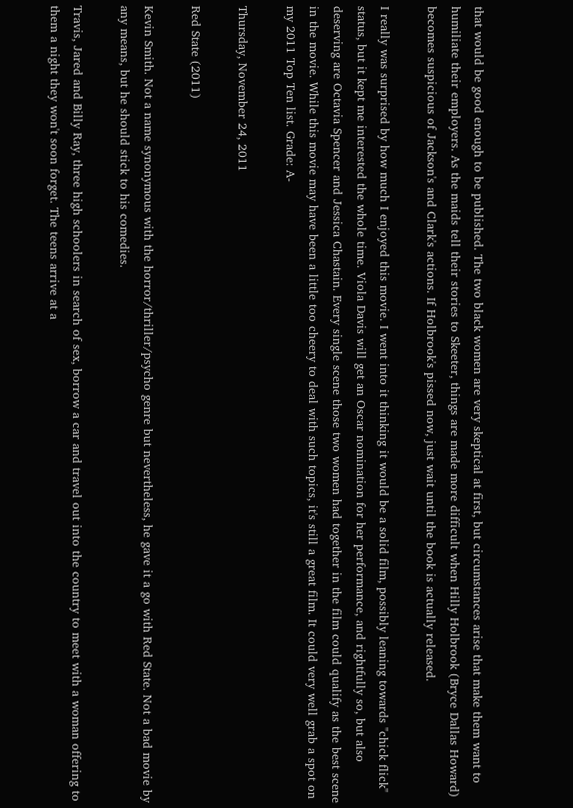that would be good enough to be published. The two black women are very skeptical at first, but circumstances arise that make them want to humiliate their employers. As the maids tell their stories to Skeeter, things are made more difficult when Hilly Holbrook (Bryce Dallas Howard) becomes suspicious of Jackson's and Clark's actions. If Holbrook's pissed now, just wait until the book is actually released.

I really was surprised by how much I enjoyed this movie. I went into it thinking it would be a solid film, possibly leaning towards "chick flick" status, but it kept me interested the whole time. Viola Davis will get an Oscar nomination for her performance, and rightfully so, but also deserving are Octavia Spencer and Jessica Chastain. Every single scene those two women had together in the film could qualify as the best scene in the movie. While this movie may have been a little too cheery to deal with such topics, it's still a great film. It could very well grab a spot on my 2011 Top Ten list. Grade: A-

Thursday, November 24, 2011

Red State (2011)

Kevin Smith. Not a name synonymous with the horror/thriller/psycho genre but nevertheless, he gave it a go with Red State. Not a bad movie by any means, but he should stick to his comedies.

Travis, Jared and Billy Ray, three high schoolers in search of sex, borrow a car and travel out into the country to meet with a woman offering to them a night they won't soon forget. The teens arrive at a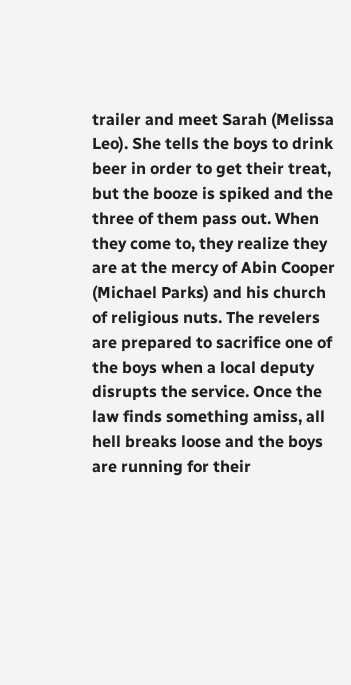trailer and meet Sarah (Melissa Leo). She tells the boys to drink beer in order to get their treat, but the booze is spiked and the three of them pass out. When they come to, they realize they are at the mercy of Abin Cooper (Michael Parks) and his church of religious nuts. The revelers are prepared to sacrifice one of the boys when a local deputy disrupts the service. Once the law finds something amiss, all hell breaks loose and the boys are running for their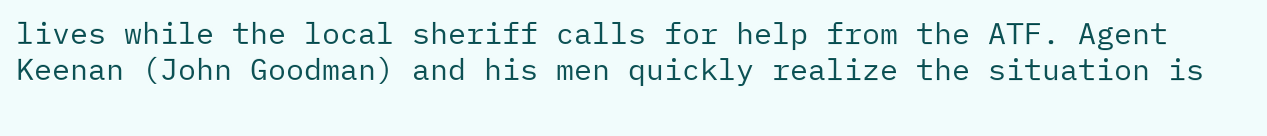lives while the local sheriff calls for help from the ATF. Agent Keenan (John Goodman) and his men quickly realize the situation is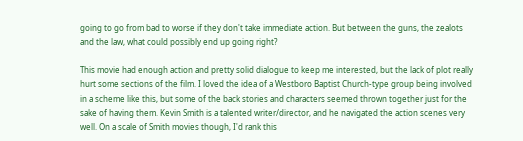going to go from bad to worse if they don't take immediate action. But between the guns, the zealots and the law, what could possibly end up going right?

This movie had enough action and pretty solid dialogue to keep me interested, but the lack of plot really hurt some sections of the film. I loved the idea of a Westboro Baptist Church-type group being involved in a scheme like this, but some of the back stories and characters seemed thrown together just for the sake of having them. Kevin Smith is a talented writer/director, and he navigated the action scenes very well. On a scale of Smith movies though, I'd rank this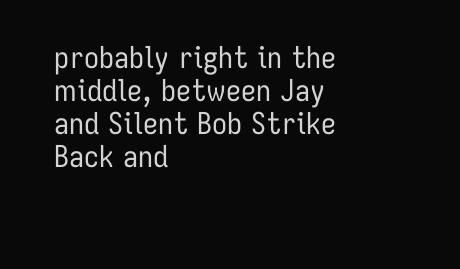probably right in the middle, between Jay and Silent Bob Strike Back and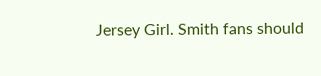Jersey Girl. Smith fans should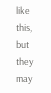like this, but they may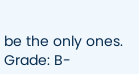be the only ones. Grade: B-